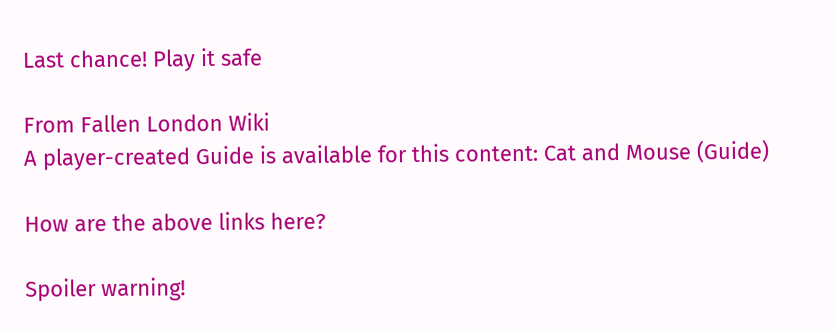Last chance! Play it safe

From Fallen London Wiki
A player-created Guide is available for this content: Cat and Mouse (Guide)

How are the above links here?

Spoiler warning!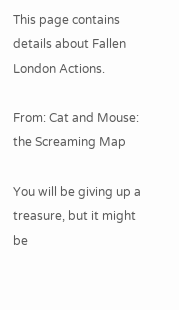This page contains details about Fallen London Actions.

From: Cat and Mouse: the Screaming Map

You will be giving up a treasure, but it might be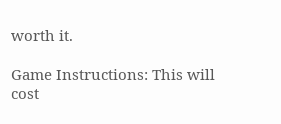worth it.

Game Instructions: This will cost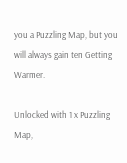you a Puzzling Map, but you will always gain ten Getting Warmer.

Unlocked with 1 x Puzzling Map,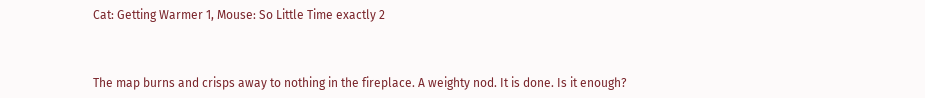Cat: Getting Warmer 1, Mouse: So Little Time exactly 2



The map burns and crisps away to nothing in the fireplace. A weighty nod. It is done. Is it enough?